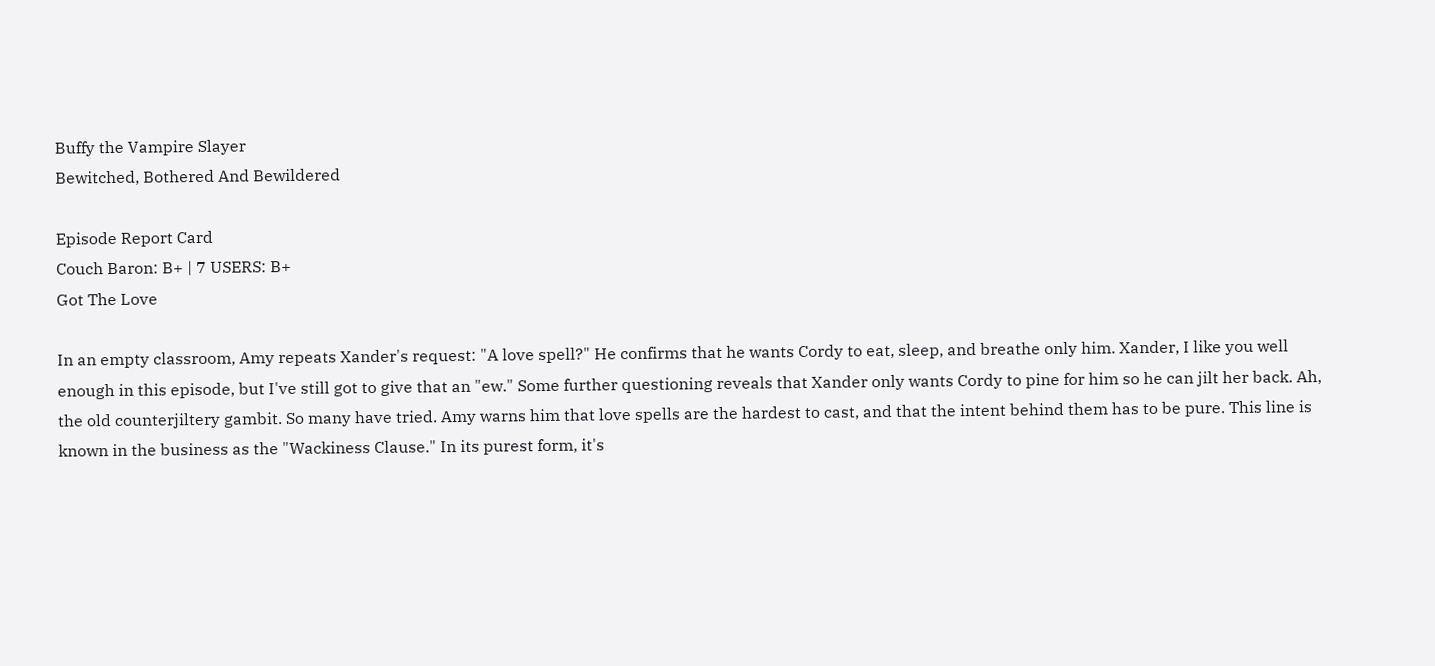Buffy the Vampire Slayer
Bewitched, Bothered And Bewildered

Episode Report Card
Couch Baron: B+ | 7 USERS: B+
Got The Love

In an empty classroom, Amy repeats Xander's request: "A love spell?" He confirms that he wants Cordy to eat, sleep, and breathe only him. Xander, I like you well enough in this episode, but I've still got to give that an "ew." Some further questioning reveals that Xander only wants Cordy to pine for him so he can jilt her back. Ah, the old counterjiltery gambit. So many have tried. Amy warns him that love spells are the hardest to cast, and that the intent behind them has to be pure. This line is known in the business as the "Wackiness Clause." In its purest form, it's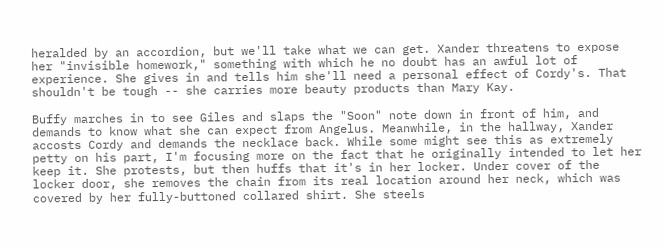heralded by an accordion, but we'll take what we can get. Xander threatens to expose her "invisible homework," something with which he no doubt has an awful lot of experience. She gives in and tells him she'll need a personal effect of Cordy's. That shouldn't be tough -- she carries more beauty products than Mary Kay.

Buffy marches in to see Giles and slaps the "Soon" note down in front of him, and demands to know what she can expect from Angelus. Meanwhile, in the hallway, Xander accosts Cordy and demands the necklace back. While some might see this as extremely petty on his part, I'm focusing more on the fact that he originally intended to let her keep it. She protests, but then huffs that it's in her locker. Under cover of the locker door, she removes the chain from its real location around her neck, which was covered by her fully-buttoned collared shirt. She steels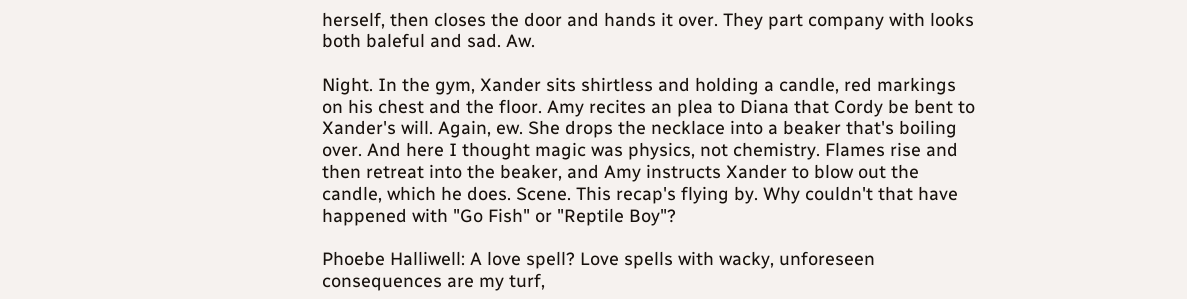herself, then closes the door and hands it over. They part company with looks both baleful and sad. Aw.

Night. In the gym, Xander sits shirtless and holding a candle, red markings on his chest and the floor. Amy recites an plea to Diana that Cordy be bent to Xander's will. Again, ew. She drops the necklace into a beaker that's boiling over. And here I thought magic was physics, not chemistry. Flames rise and then retreat into the beaker, and Amy instructs Xander to blow out the candle, which he does. Scene. This recap's flying by. Why couldn't that have happened with "Go Fish" or "Reptile Boy"?

Phoebe Halliwell: A love spell? Love spells with wacky, unforeseen consequences are my turf,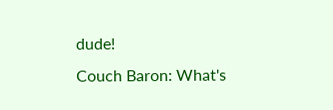dude!
Couch Baron: What's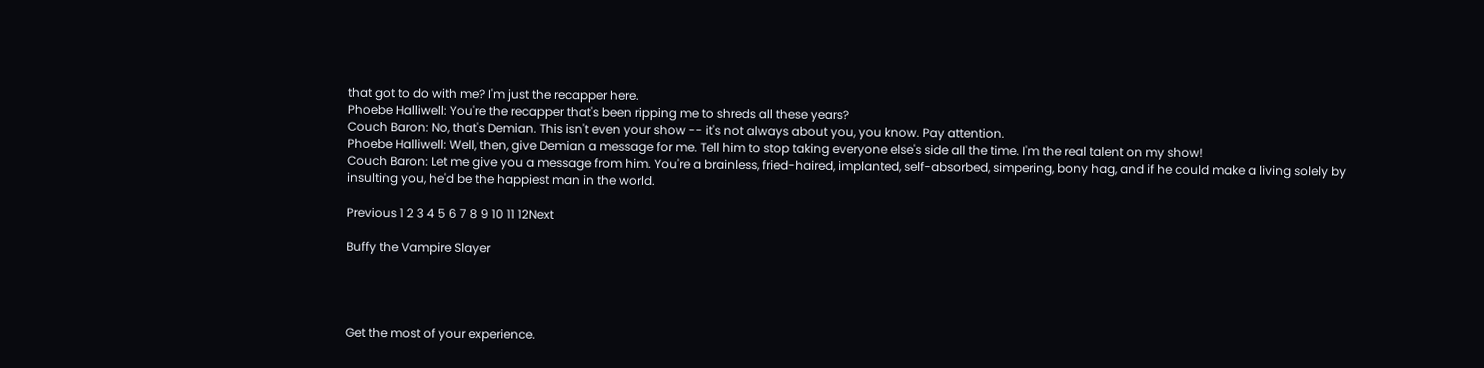that got to do with me? I'm just the recapper here.
Phoebe Halliwell: You're the recapper that's been ripping me to shreds all these years?
Couch Baron: No, that's Demian. This isn't even your show -- it's not always about you, you know. Pay attention.
Phoebe Halliwell: Well, then, give Demian a message for me. Tell him to stop taking everyone else's side all the time. I'm the real talent on my show!
Couch Baron: Let me give you a message from him. You're a brainless, fried-haired, implanted, self-absorbed, simpering, bony hag, and if he could make a living solely by insulting you, he'd be the happiest man in the world.

Previous 1 2 3 4 5 6 7 8 9 10 11 12Next

Buffy the Vampire Slayer




Get the most of your experience.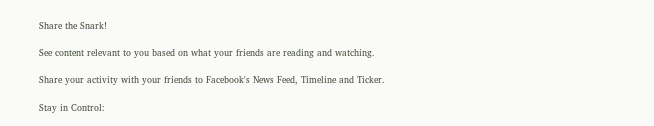Share the Snark!

See content relevant to you based on what your friends are reading and watching.

Share your activity with your friends to Facebook's News Feed, Timeline and Ticker.

Stay in Control: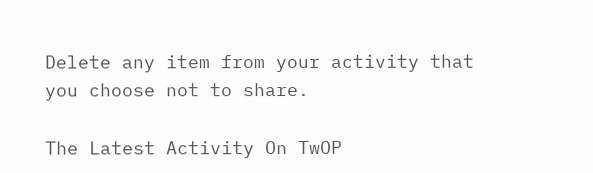Delete any item from your activity that you choose not to share.

The Latest Activity On TwOP